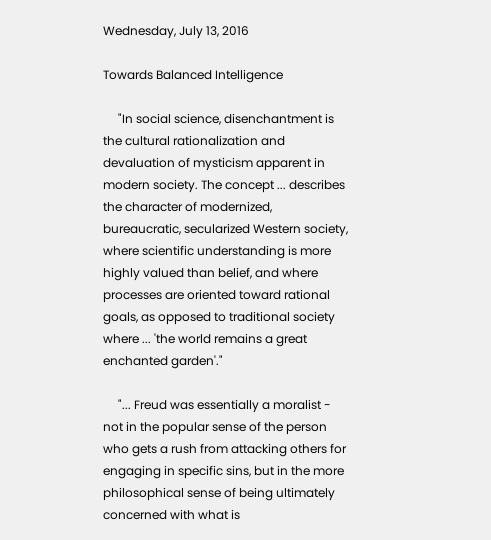Wednesday, July 13, 2016

Towards Balanced Intelligence

     "In social science, disenchantment is the cultural rationalization and devaluation of mysticism apparent in modern society. The concept ... describes the character of modernized, bureaucratic, secularized Western society, where scientific understanding is more highly valued than belief, and where processes are oriented toward rational goals, as opposed to traditional society where ... 'the world remains a great enchanted garden'."

     "... Freud was essentially a moralist - not in the popular sense of the person who gets a rush from attacking others for engaging in specific sins, but in the more philosophical sense of being ultimately concerned with what is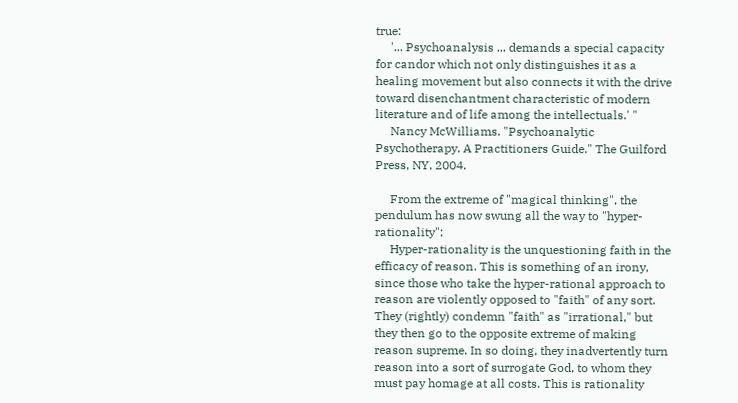true:
     '... Psychoanalysis ... demands a special capacity for candor which not only distinguishes it as a healing movement but also connects it with the drive toward disenchantment characteristic of modern literature and of life among the intellectuals.' "
     Nancy McWilliams. "Psychoanalytic Psychotherapy. A Practitioners Guide." The Guilford Press, NY, 2004.

     From the extreme of "magical thinking", the pendulum has now swung all the way to "hyper-rationality":
     Hyper-rationality is the unquestioning faith in the efficacy of reason. This is something of an irony, since those who take the hyper-rational approach to reason are violently opposed to "faith" of any sort. They (rightly) condemn "faith" as "irrational," but they then go to the opposite extreme of making reason supreme. In so doing, they inadvertently turn reason into a sort of surrogate God, to whom they must pay homage at all costs. This is rationality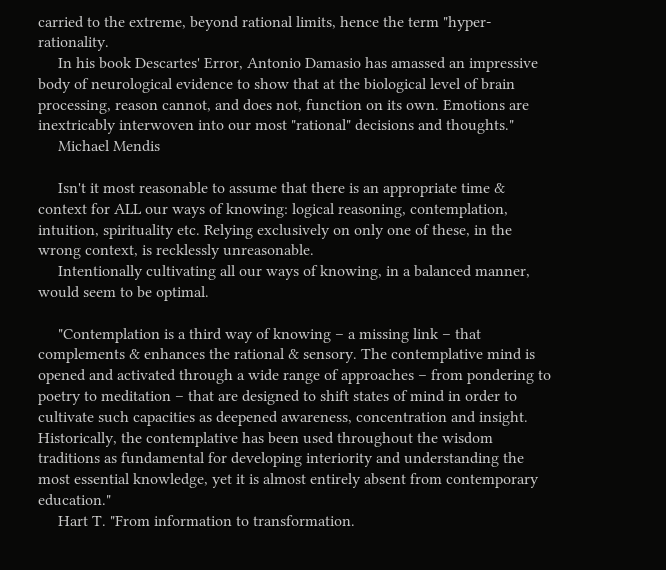carried to the extreme, beyond rational limits, hence the term "hyper-rationality.
     In his book Descartes' Error, Antonio Damasio has amassed an impressive body of neurological evidence to show that at the biological level of brain processing, reason cannot, and does not, function on its own. Emotions are inextricably interwoven into our most "rational" decisions and thoughts."
     Michael Mendis

     Isn't it most reasonable to assume that there is an appropriate time & context for ALL our ways of knowing: logical reasoning, contemplation, intuition, spirituality etc. Relying exclusively on only one of these, in the wrong context, is recklessly unreasonable.
     Intentionally cultivating all our ways of knowing, in a balanced manner, would seem to be optimal.

     "Contemplation is a third way of knowing – a missing link – that complements & enhances the rational & sensory. The contemplative mind is opened and activated through a wide range of approaches – from pondering to poetry to meditation – that are designed to shift states of mind in order to cultivate such capacities as deepened awareness, concentration and insight. Historically, the contemplative has been used throughout the wisdom traditions as fundamental for developing interiority and understanding the most essential knowledge, yet it is almost entirely absent from contemporary education."
     Hart T. "From information to transformation.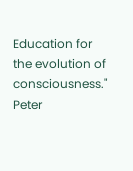Education for the evolution of consciousness." Peter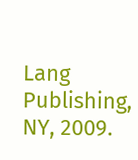Lang Publishing, NY, 2009.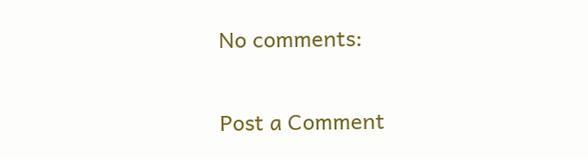No comments:

Post a Comment